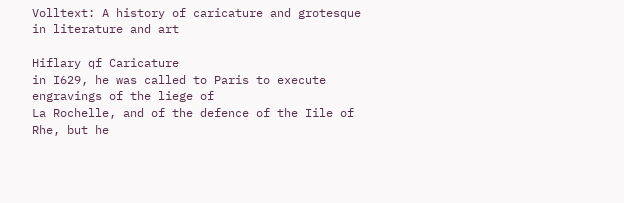Volltext: A history of caricature and grotesque in literature and art

Hiflary qf Caricature
in I629, he was called to Paris to execute engravings of the liege of
La Rochelle, and of the defence of the Iile of Rhe, but he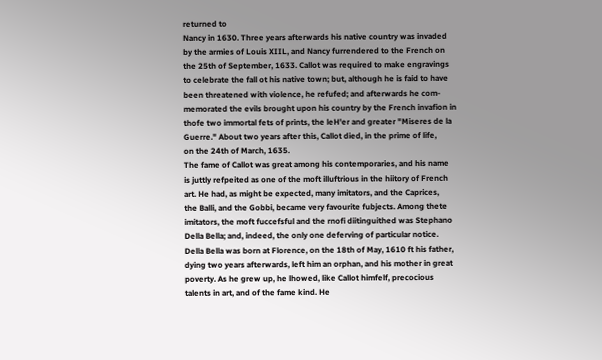returned to
Nancy in 1630. Three years afterwards his native country was invaded
by the armies of Louis XIIL, and Nancy furrendered to the French on
the 25th of September, 1633. Callot was required to make engravings
to celebrate the fall ot his native town; but, although he is faid to have
been threatened with violence, he refufed; and afterwards he com-
memorated the evils brought upon his country by the French invafion in
thofe two immortal fets of prints, the leH'er and greater "Miseres de la
Guerre." About two years after this, Callot died, in the prime of life,
on the 24th of March, 1635.
The fame of Callot was great among his contemporaries, and his name
is juttly refpeited as one of the moft illuftrious in the hiitory of French
art. He had, as might be expected, many imitators, and the Caprices,
the Balli, and the Gobbi, became very favourite fubjects. Among thete
imitators, the moft fuccefsful and the rnofi diitinguithed was Stephano
Della Bella; and, indeed, the only one deferving of particular notice.
Della Bella was born at Florence, on the 18th of May, 1610 ft his father,
dying two years afterwards, left him an orphan, and his mother in great
poverty. As he grew up, he lhowed, like Callot himfelf, precocious
talents in art, and of the fame kind. He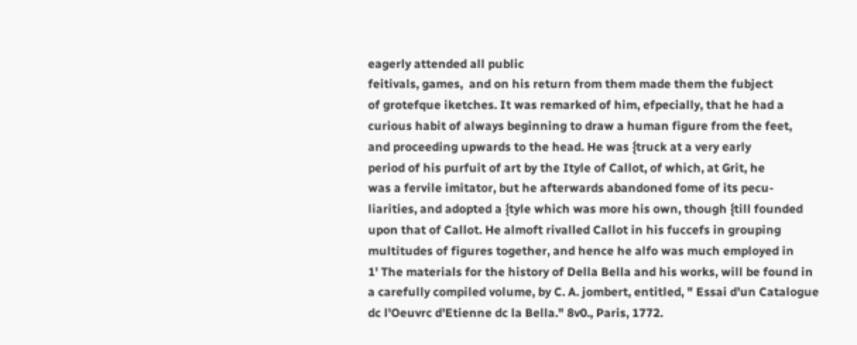eagerly attended all public
feitivals, games,  and on his return from them made them the fubject
of grotefque iketches. It was remarked of him, efpecially, that he had a
curious habit of always beginning to draw a human figure from the feet,
and proceeding upwards to the head. He was {truck at a very early
period of his purfuit of art by the Ityle of Callot, of which, at Grit, he
was a fervile imitator, but he afterwards abandoned fome of its pecu-
liarities, and adopted a {tyle which was more his own, though {till founded
upon that of Callot. He almoft rivalled Callot in his fuccefs in grouping
multitudes of figures together, and hence he alfo was much employed in
1' The materials for the history of Della Bella and his works, will be found in
a carefully compiled volume, by C. A. jombert, entitled, " Essai d'un Catalogue
dc l'Oeuvrc d'Etienne dc la Bella." 8v0., Paris, 1772.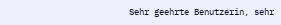Sehr geehrte Benutzerin, sehr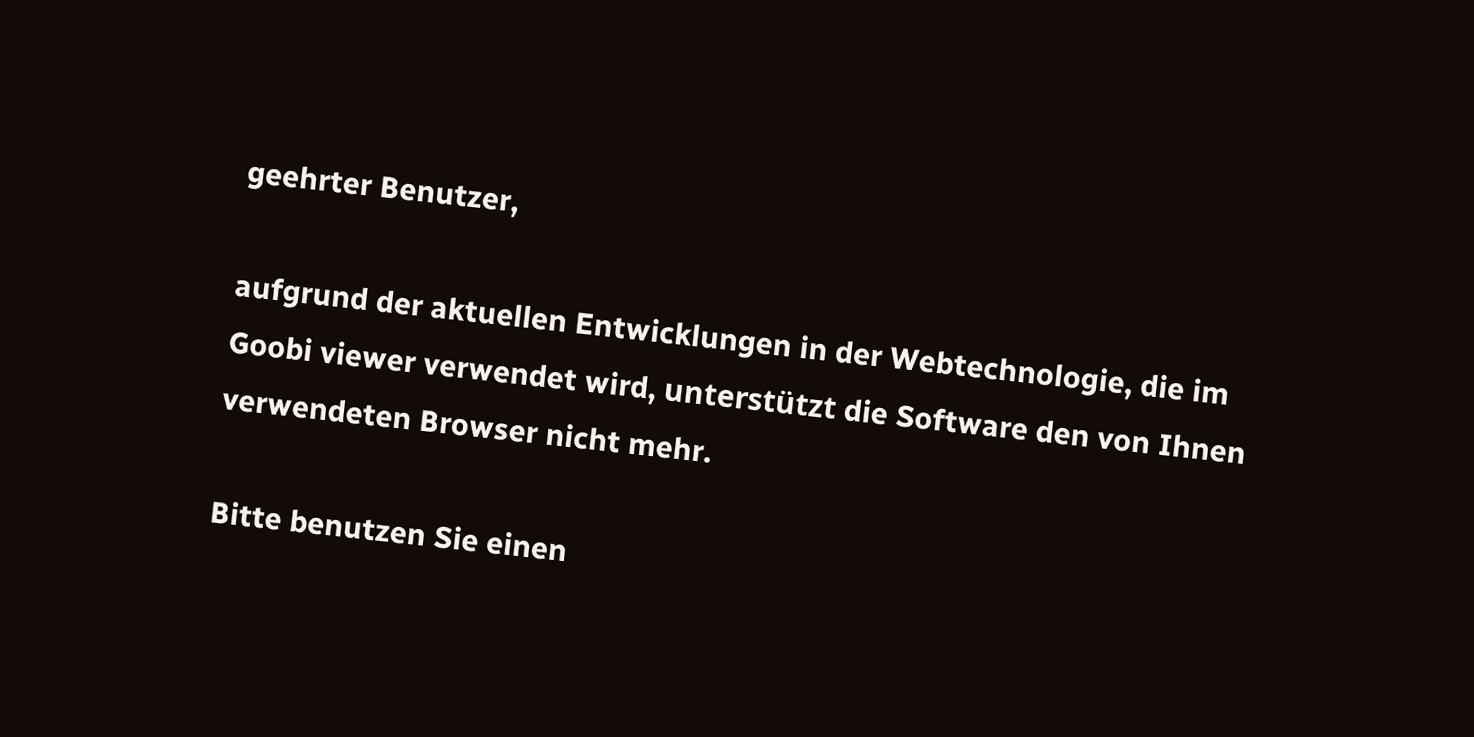geehrter Benutzer,

aufgrund der aktuellen Entwicklungen in der Webtechnologie, die im Goobi viewer verwendet wird, unterstützt die Software den von Ihnen verwendeten Browser nicht mehr.

Bitte benutzen Sie einen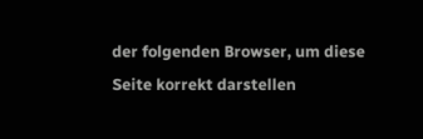der folgenden Browser, um diese Seite korrekt darstellen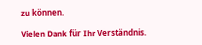zu können.

Vielen Dank für Ihr Verständnis.